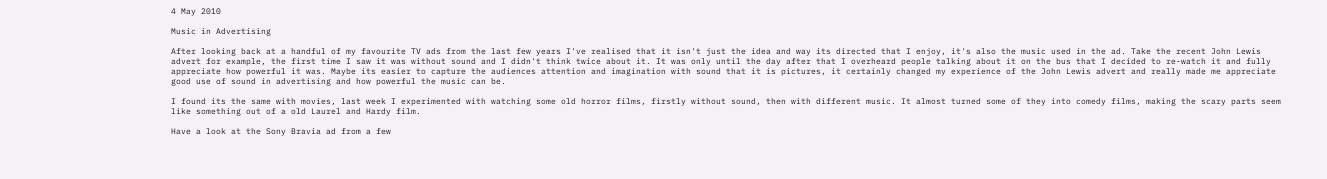4 May 2010

Music in Advertising

After looking back at a handful of my favourite TV ads from the last few years I've realised that it isn't just the idea and way its directed that I enjoy, it's also the music used in the ad. Take the recent John Lewis advert for example, the first time I saw it was without sound and I didn't think twice about it. It was only until the day after that I overheard people talking about it on the bus that I decided to re-watch it and fully appreciate how powerful it was. Maybe its easier to capture the audiences attention and imagination with sound that it is pictures, it certainly changed my experience of the John Lewis advert and really made me appreciate good use of sound in advertising and how powerful the music can be.

I found its the same with movies, last week I experimented with watching some old horror films, firstly without sound, then with different music. It almost turned some of they into comedy films, making the scary parts seem like something out of a old Laurel and Hardy film.

Have a look at the Sony Bravia ad from a few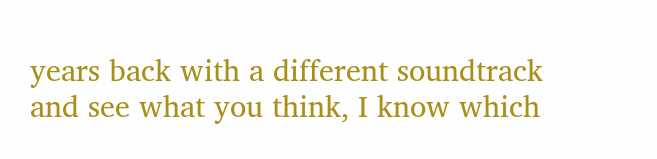years back with a different soundtrack and see what you think, I know which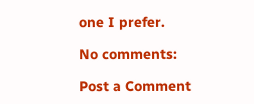one I prefer.

No comments:

Post a Comment